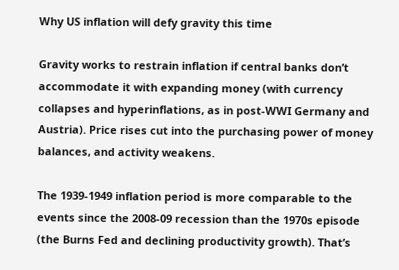Why US inflation will defy gravity this time

Gravity works to restrain inflation if central banks don’t accommodate it with expanding money (with currency collapses and hyperinflations, as in post-WWI Germany and Austria). Price rises cut into the purchasing power of money balances, and activity weakens.

The 1939-1949 inflation period is more comparable to the events since the 2008-09 recession than the 1970s episode (the Burns Fed and declining productivity growth). That’s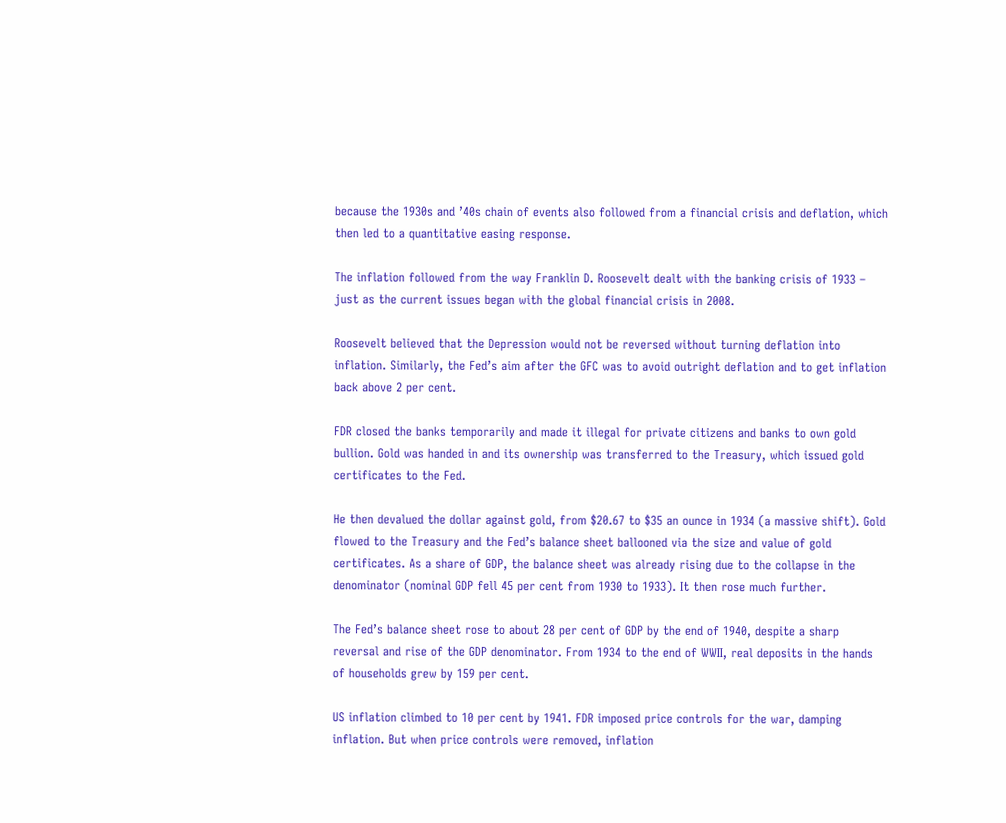because the 1930s and ’40s chain of events also followed from a financial crisis and deflation, which then led to a quantitative easing response.

The inflation followed from the way Franklin D. Roosevelt dealt with the banking crisis of 1933 – just as the current issues began with the global financial crisis in 2008.

Roosevelt believed that the Depression would not be reversed without turning deflation into inflation. Similarly, the Fed’s aim after the GFC was to avoid outright deflation and to get inflation back above 2 per cent.

FDR closed the banks temporarily and made it illegal for private citizens and banks to own gold bullion. Gold was handed in and its ownership was transferred to the Treasury, which issued gold certificates to the Fed.

He then devalued the dollar against gold, from $20.67 to $35 an ounce in 1934 (a massive shift). Gold flowed to the Treasury and the Fed’s balance sheet ballooned via the size and value of gold certificates. As a share of GDP, the balance sheet was already rising due to the collapse in the denominator (nominal GDP fell 45 per cent from 1930 to 1933). It then rose much further.

The Fed’s balance sheet rose to about 28 per cent of GDP by the end of 1940, despite a sharp reversal and rise of the GDP denominator. From 1934 to the end of WWII, real deposits in the hands of households grew by 159 per cent.

US inflation climbed to 10 per cent by 1941. FDR imposed price controls for the war, damping inflation. But when price controls were removed, inflation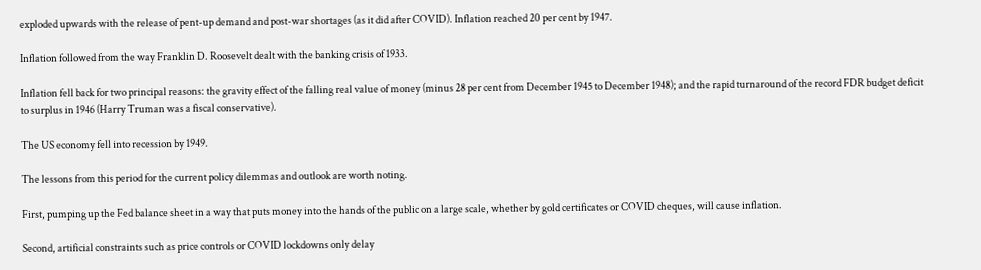exploded upwards with the release of pent-up demand and post-war shortages (as it did after COVID). Inflation reached 20 per cent by 1947.

Inflation followed from the way Franklin D. Roosevelt dealt with the banking crisis of 1933.

Inflation fell back for two principal reasons: the gravity effect of the falling real value of money (minus 28 per cent from December 1945 to December 1948); and the rapid turnaround of the record FDR budget deficit to surplus in 1946 (Harry Truman was a fiscal conservative).

The US economy fell into recession by 1949.

The lessons from this period for the current policy dilemmas and outlook are worth noting.

First, pumping up the Fed balance sheet in a way that puts money into the hands of the public on a large scale, whether by gold certificates or COVID cheques, will cause inflation.

Second, artificial constraints such as price controls or COVID lockdowns only delay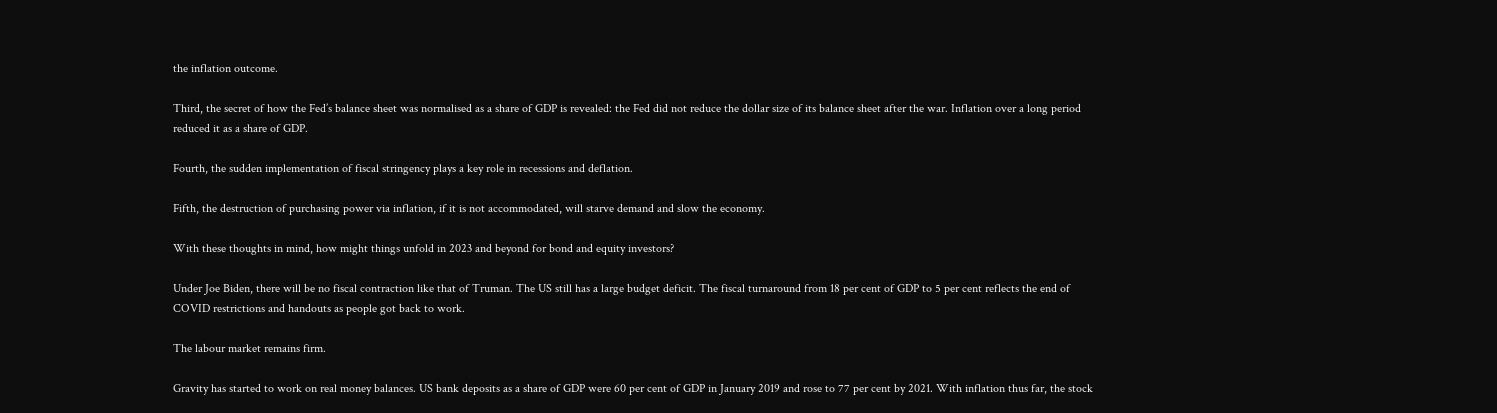the inflation outcome.

Third, the secret of how the Fed’s balance sheet was normalised as a share of GDP is revealed: the Fed did not reduce the dollar size of its balance sheet after the war. Inflation over a long period reduced it as a share of GDP.

Fourth, the sudden implementation of fiscal stringency plays a key role in recessions and deflation.

Fifth, the destruction of purchasing power via inflation, if it is not accommodated, will starve demand and slow the economy.

With these thoughts in mind, how might things unfold in 2023 and beyond for bond and equity investors?

Under Joe Biden, there will be no fiscal contraction like that of Truman. The US still has a large budget deficit. The fiscal turnaround from 18 per cent of GDP to 5 per cent reflects the end of COVID restrictions and handouts as people got back to work.

The labour market remains firm.

Gravity has started to work on real money balances. US bank deposits as a share of GDP were 60 per cent of GDP in January 2019 and rose to 77 per cent by 2021. With inflation thus far, the stock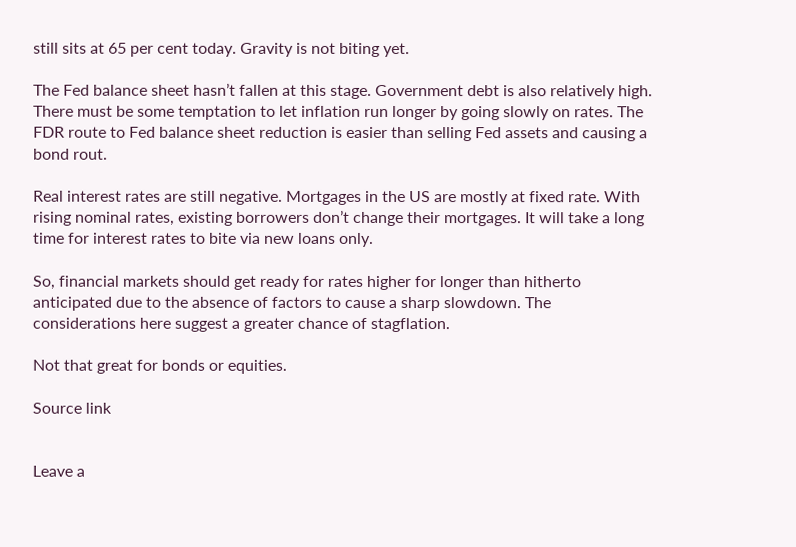still sits at 65 per cent today. Gravity is not biting yet.

The Fed balance sheet hasn’t fallen at this stage. Government debt is also relatively high. There must be some temptation to let inflation run longer by going slowly on rates. The FDR route to Fed balance sheet reduction is easier than selling Fed assets and causing a bond rout.

Real interest rates are still negative. Mortgages in the US are mostly at fixed rate. With rising nominal rates, existing borrowers don’t change their mortgages. It will take a long time for interest rates to bite via new loans only.

So, financial markets should get ready for rates higher for longer than hitherto anticipated due to the absence of factors to cause a sharp slowdown. The considerations here suggest a greater chance of stagflation.

Not that great for bonds or equities.

Source link


Leave a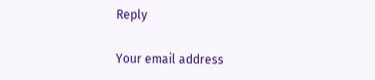Reply

Your email address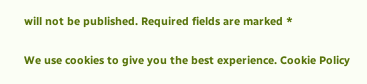will not be published. Required fields are marked *

We use cookies to give you the best experience. Cookie Policy